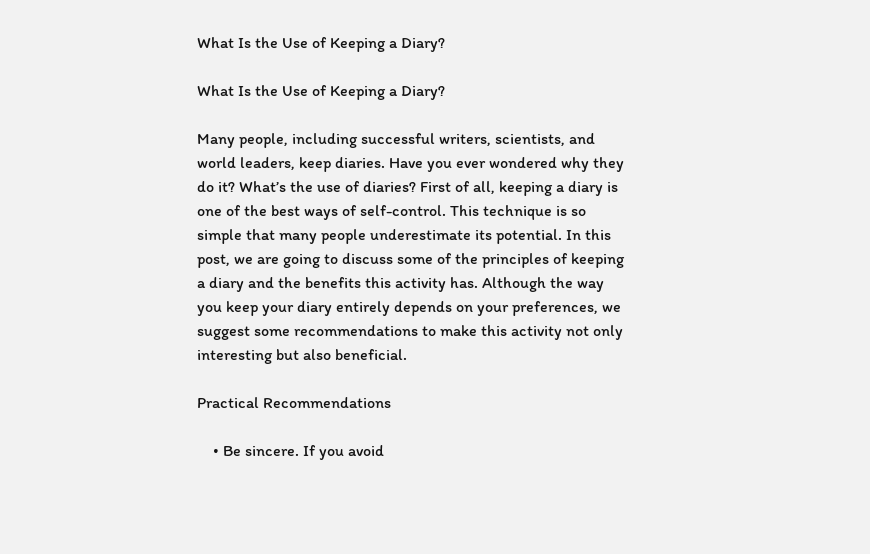What Is the Use of Keeping a Diary?

What Is the Use of Keeping a Diary?

Many people, including successful writers, scientists, and world leaders, keep diaries. Have you ever wondered why they do it? What’s the use of diaries? First of all, keeping a diary is one of the best ways of self-control. This technique is so simple that many people underestimate its potential. In this post, we are going to discuss some of the principles of keeping a diary and the benefits this activity has. Although the way you keep your diary entirely depends on your preferences, we suggest some recommendations to make this activity not only interesting but also beneficial.

Practical Recommendations

    • Be sincere. If you avoid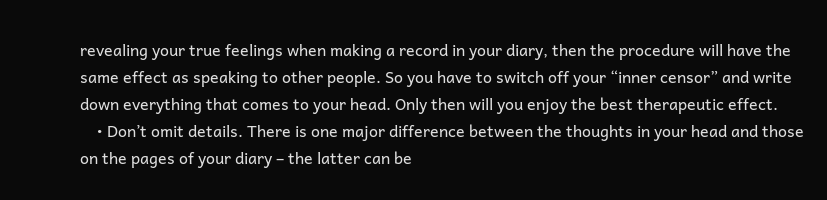revealing your true feelings when making a record in your diary, then the procedure will have the same effect as speaking to other people. So you have to switch off your “inner censor” and write down everything that comes to your head. Only then will you enjoy the best therapeutic effect.
    • Don’t omit details. There is one major difference between the thoughts in your head and those on the pages of your diary – the latter can be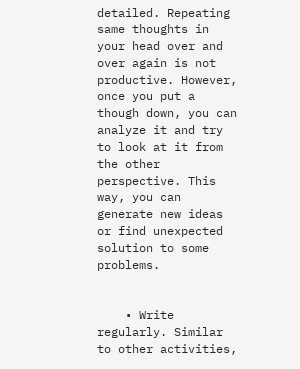detailed. Repeating same thoughts in your head over and over again is not productive. However, once you put a though down, you can analyze it and try to look at it from the other perspective. This way, you can generate new ideas or find unexpected solution to some problems.


    • Write regularly. Similar to other activities,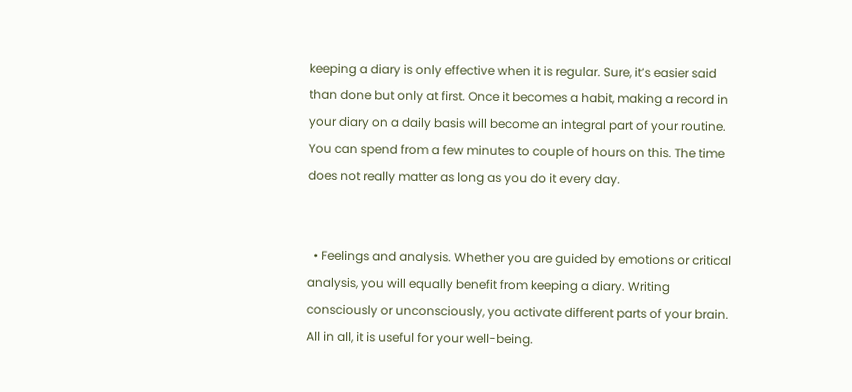keeping a diary is only effective when it is regular. Sure, it’s easier said than done but only at first. Once it becomes a habit, making a record in your diary on a daily basis will become an integral part of your routine. You can spend from a few minutes to couple of hours on this. The time does not really matter as long as you do it every day.


  • Feelings and analysis. Whether you are guided by emotions or critical analysis, you will equally benefit from keeping a diary. Writing consciously or unconsciously, you activate different parts of your brain. All in all, it is useful for your well-being.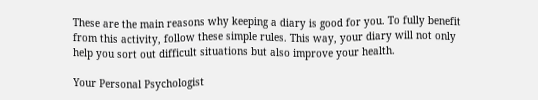These are the main reasons why keeping a diary is good for you. To fully benefit from this activity, follow these simple rules. This way, your diary will not only help you sort out difficult situations but also improve your health.

Your Personal Psychologist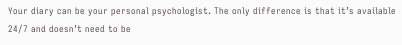Your diary can be your personal psychologist. The only difference is that it’s available 24/7 and doesn’t need to be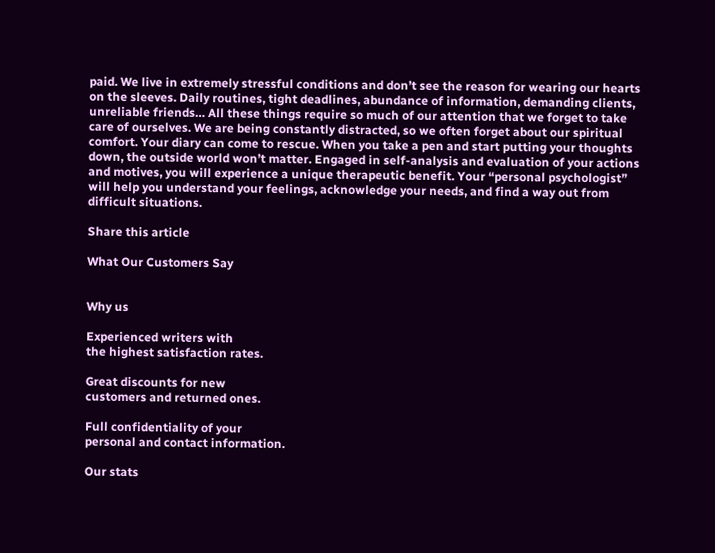paid. We live in extremely stressful conditions and don’t see the reason for wearing our hearts on the sleeves. Daily routines, tight deadlines, abundance of information, demanding clients, unreliable friends… All these things require so much of our attention that we forget to take care of ourselves. We are being constantly distracted, so we often forget about our spiritual comfort. Your diary can come to rescue. When you take a pen and start putting your thoughts down, the outside world won’t matter. Engaged in self-analysis and evaluation of your actions and motives, you will experience a unique therapeutic benefit. Your “personal psychologist” will help you understand your feelings, acknowledge your needs, and find a way out from difficult situations.

Share this article

What Our Customers Say


Why us

Experienced writers with
the highest satisfaction rates.

Great discounts for new
customers and returned ones.

Full confidentiality of your
personal and contact information.

Our stats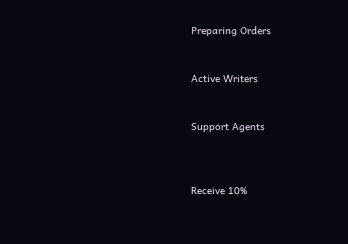Preparing Orders


Active Writers


Support Agents



Receive 10%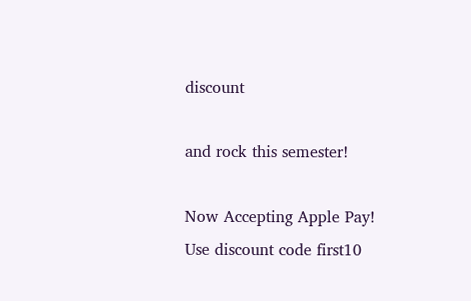discount

and rock this semester!

Now Accepting Apple Pay!
Use discount code first10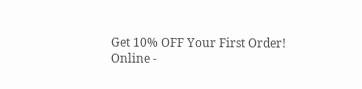Get 10% OFF Your First Order!
Online -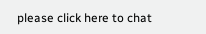please click here to chat